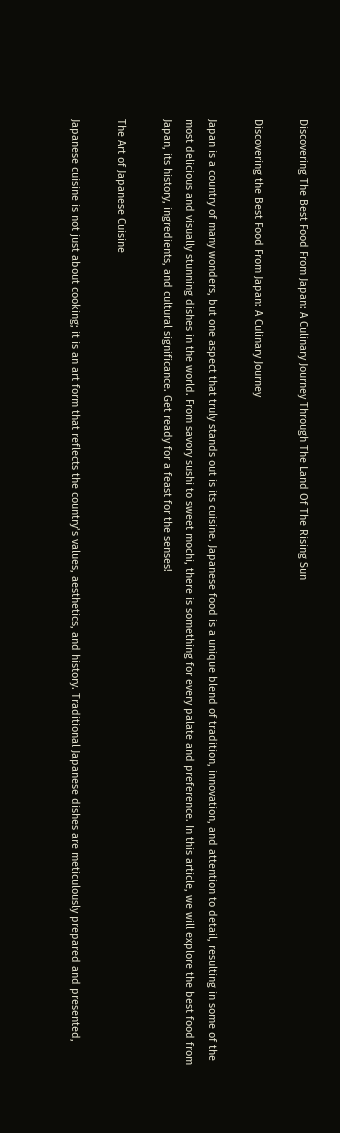Discovering The Best Food From Japan: A Culinary Journey Through The Land Of The Rising Sun

Discovering the Best Food From Japan: A Culinary Journey

Japan is a country of many wonders, but one aspect that truly stands out is its cuisine. Japanese food is a unique blend of tradition, innovation, and attention to detail, resulting in some of the most delicious and visually stunning dishes in the world. From savory sushi to sweet mochi, there is something for every palate and preference. In this article, we will explore the best food from Japan, its history, ingredients, and cultural significance. Get ready for a feast for the senses!

The Art of Japanese Cuisine

Japanese cuisine is not just about cooking; it is an art form that reflects the country’s values, aesthetics, and history. Traditional Japanese dishes are meticulously prepared and presented,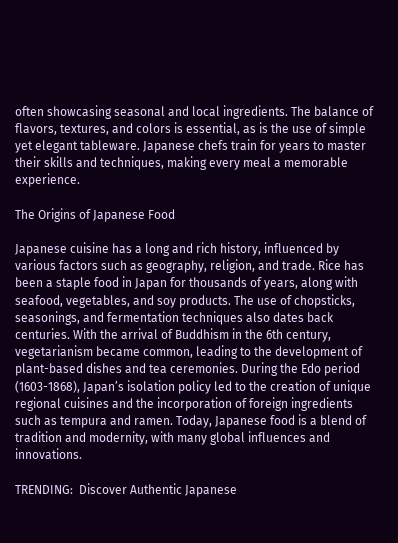often showcasing seasonal and local ingredients. The balance of flavors, textures, and colors is essential, as is the use of simple yet elegant tableware. Japanese chefs train for years to master their skills and techniques, making every meal a memorable experience.

The Origins of Japanese Food

Japanese cuisine has a long and rich history, influenced by various factors such as geography, religion, and trade. Rice has been a staple food in Japan for thousands of years, along with seafood, vegetables, and soy products. The use of chopsticks, seasonings, and fermentation techniques also dates back centuries. With the arrival of Buddhism in the 6th century, vegetarianism became common, leading to the development of plant-based dishes and tea ceremonies. During the Edo period (1603-1868), Japan’s isolation policy led to the creation of unique regional cuisines and the incorporation of foreign ingredients such as tempura and ramen. Today, Japanese food is a blend of tradition and modernity, with many global influences and innovations.

TRENDING:  Discover Authentic Japanese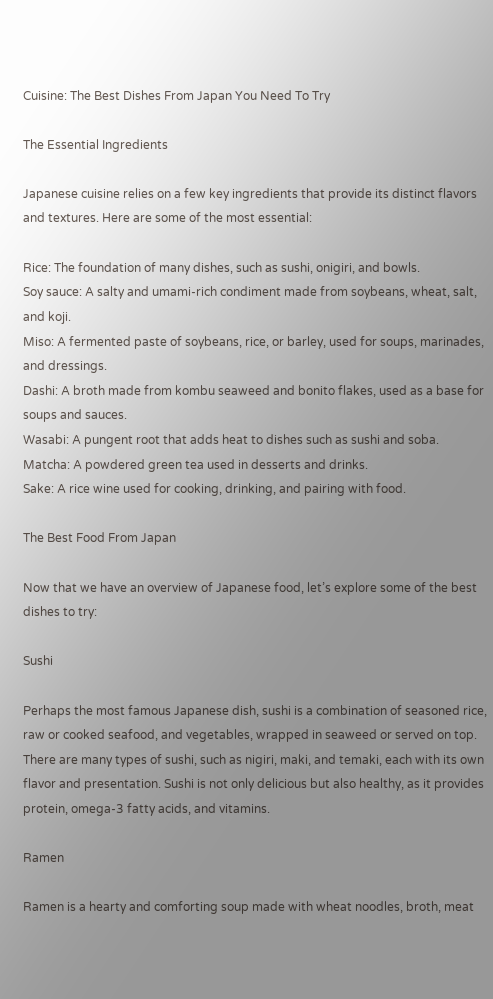Cuisine: The Best Dishes From Japan You Need To Try

The Essential Ingredients

Japanese cuisine relies on a few key ingredients that provide its distinct flavors and textures. Here are some of the most essential:

Rice: The foundation of many dishes, such as sushi, onigiri, and bowls.
Soy sauce: A salty and umami-rich condiment made from soybeans, wheat, salt, and koji.
Miso: A fermented paste of soybeans, rice, or barley, used for soups, marinades, and dressings.
Dashi: A broth made from kombu seaweed and bonito flakes, used as a base for soups and sauces.
Wasabi: A pungent root that adds heat to dishes such as sushi and soba.
Matcha: A powdered green tea used in desserts and drinks.
Sake: A rice wine used for cooking, drinking, and pairing with food.

The Best Food From Japan

Now that we have an overview of Japanese food, let’s explore some of the best dishes to try:

Sushi

Perhaps the most famous Japanese dish, sushi is a combination of seasoned rice, raw or cooked seafood, and vegetables, wrapped in seaweed or served on top. There are many types of sushi, such as nigiri, maki, and temaki, each with its own flavor and presentation. Sushi is not only delicious but also healthy, as it provides protein, omega-3 fatty acids, and vitamins.

Ramen

Ramen is a hearty and comforting soup made with wheat noodles, broth, meat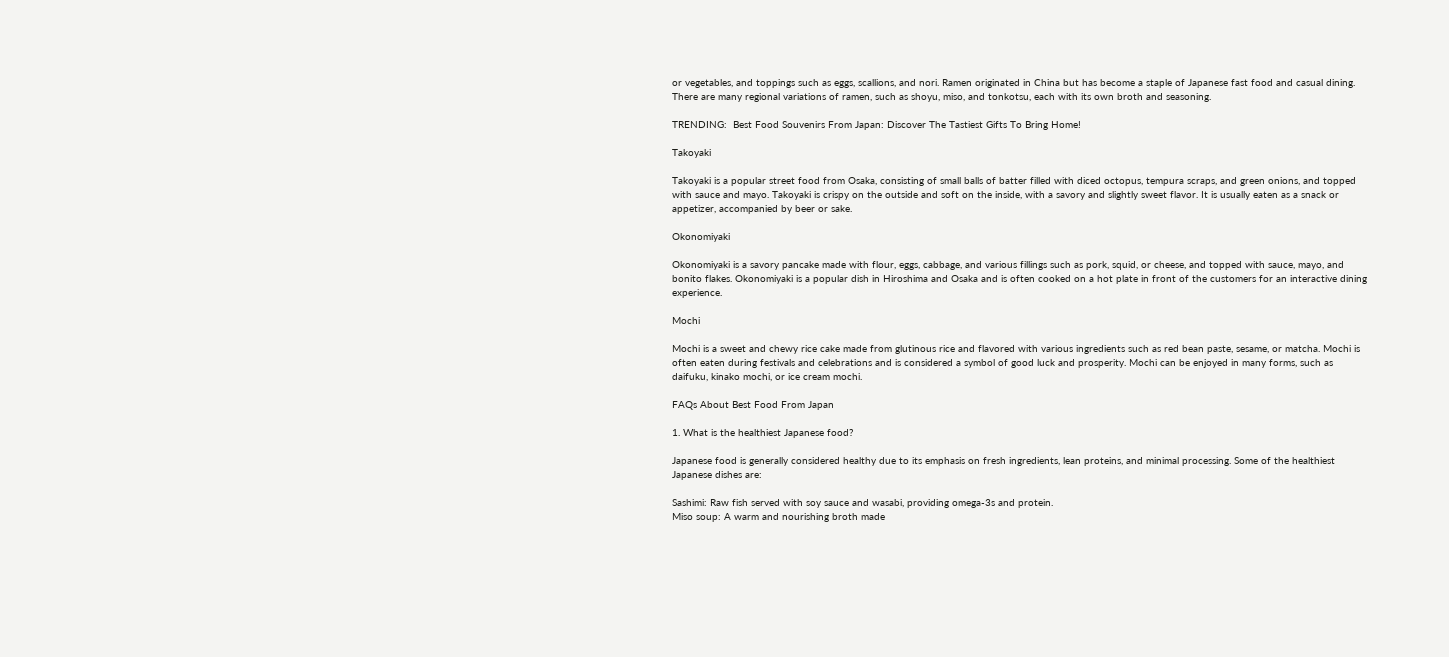or vegetables, and toppings such as eggs, scallions, and nori. Ramen originated in China but has become a staple of Japanese fast food and casual dining. There are many regional variations of ramen, such as shoyu, miso, and tonkotsu, each with its own broth and seasoning.

TRENDING:  Best Food Souvenirs From Japan: Discover The Tastiest Gifts To Bring Home!

Takoyaki

Takoyaki is a popular street food from Osaka, consisting of small balls of batter filled with diced octopus, tempura scraps, and green onions, and topped with sauce and mayo. Takoyaki is crispy on the outside and soft on the inside, with a savory and slightly sweet flavor. It is usually eaten as a snack or appetizer, accompanied by beer or sake.

Okonomiyaki

Okonomiyaki is a savory pancake made with flour, eggs, cabbage, and various fillings such as pork, squid, or cheese, and topped with sauce, mayo, and bonito flakes. Okonomiyaki is a popular dish in Hiroshima and Osaka and is often cooked on a hot plate in front of the customers for an interactive dining experience.

Mochi

Mochi is a sweet and chewy rice cake made from glutinous rice and flavored with various ingredients such as red bean paste, sesame, or matcha. Mochi is often eaten during festivals and celebrations and is considered a symbol of good luck and prosperity. Mochi can be enjoyed in many forms, such as daifuku, kinako mochi, or ice cream mochi.

FAQs About Best Food From Japan

1. What is the healthiest Japanese food?

Japanese food is generally considered healthy due to its emphasis on fresh ingredients, lean proteins, and minimal processing. Some of the healthiest Japanese dishes are:

Sashimi: Raw fish served with soy sauce and wasabi, providing omega-3s and protein.
Miso soup: A warm and nourishing broth made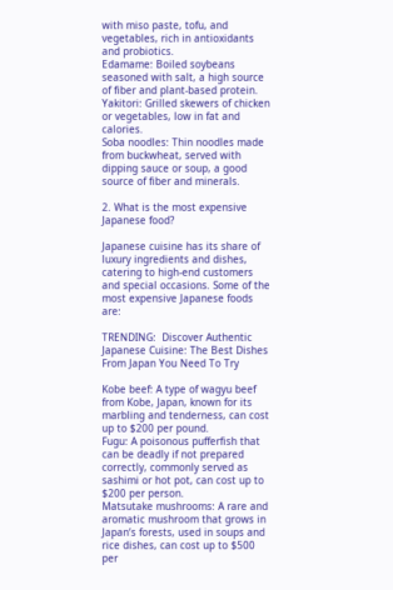with miso paste, tofu, and vegetables, rich in antioxidants and probiotics.
Edamame: Boiled soybeans seasoned with salt, a high source of fiber and plant-based protein.
Yakitori: Grilled skewers of chicken or vegetables, low in fat and calories.
Soba noodles: Thin noodles made from buckwheat, served with dipping sauce or soup, a good source of fiber and minerals.

2. What is the most expensive Japanese food?

Japanese cuisine has its share of luxury ingredients and dishes, catering to high-end customers and special occasions. Some of the most expensive Japanese foods are:

TRENDING:  Discover Authentic Japanese Cuisine: The Best Dishes From Japan You Need To Try

Kobe beef: A type of wagyu beef from Kobe, Japan, known for its marbling and tenderness, can cost up to $200 per pound.
Fugu: A poisonous pufferfish that can be deadly if not prepared correctly, commonly served as sashimi or hot pot, can cost up to $200 per person.
Matsutake mushrooms: A rare and aromatic mushroom that grows in Japan’s forests, used in soups and rice dishes, can cost up to $500 per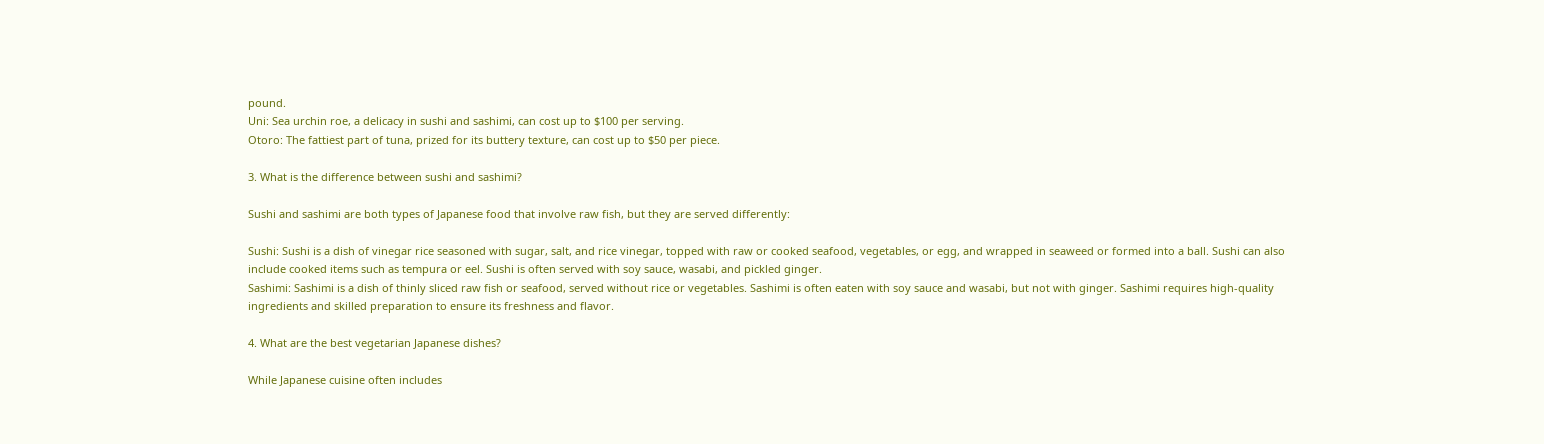pound.
Uni: Sea urchin roe, a delicacy in sushi and sashimi, can cost up to $100 per serving.
Otoro: The fattiest part of tuna, prized for its buttery texture, can cost up to $50 per piece.

3. What is the difference between sushi and sashimi?

Sushi and sashimi are both types of Japanese food that involve raw fish, but they are served differently:

Sushi: Sushi is a dish of vinegar rice seasoned with sugar, salt, and rice vinegar, topped with raw or cooked seafood, vegetables, or egg, and wrapped in seaweed or formed into a ball. Sushi can also include cooked items such as tempura or eel. Sushi is often served with soy sauce, wasabi, and pickled ginger.
Sashimi: Sashimi is a dish of thinly sliced raw fish or seafood, served without rice or vegetables. Sashimi is often eaten with soy sauce and wasabi, but not with ginger. Sashimi requires high-quality ingredients and skilled preparation to ensure its freshness and flavor.

4. What are the best vegetarian Japanese dishes?

While Japanese cuisine often includes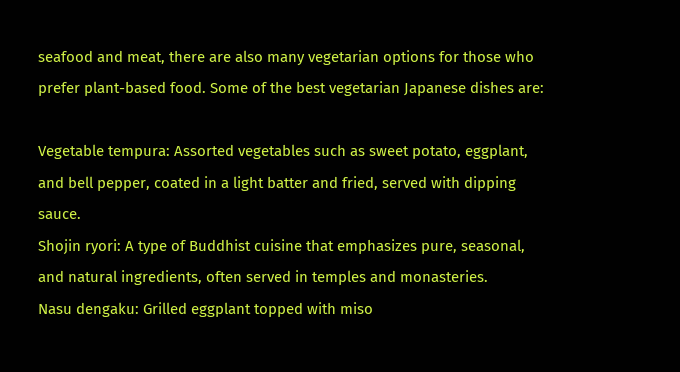seafood and meat, there are also many vegetarian options for those who prefer plant-based food. Some of the best vegetarian Japanese dishes are:

Vegetable tempura: Assorted vegetables such as sweet potato, eggplant, and bell pepper, coated in a light batter and fried, served with dipping sauce.
Shojin ryori: A type of Buddhist cuisine that emphasizes pure, seasonal, and natural ingredients, often served in temples and monasteries.
Nasu dengaku: Grilled eggplant topped with miso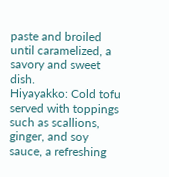paste and broiled until caramelized, a savory and sweet dish.
Hiyayakko: Cold tofu served with toppings such as scallions, ginger, and soy sauce, a refreshing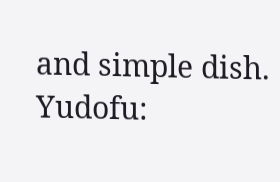and simple dish.
Yudofu: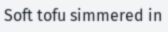Soft tofu simmered in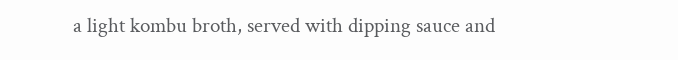a light kombu broth, served with dipping sauce and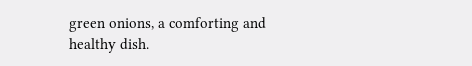green onions, a comforting and healthy dish.